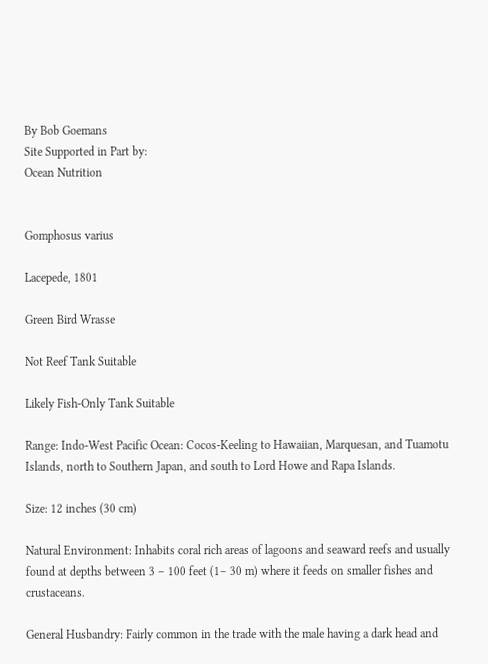By Bob Goemans
Site Supported in Part by:
Ocean Nutrition


Gomphosus varius

Lacepede, 1801

Green Bird Wrasse

Not Reef Tank Suitable

Likely Fish-Only Tank Suitable

Range: Indo-West Pacific Ocean: Cocos-Keeling to Hawaiian, Marquesan, and Tuamotu Islands, north to Southern Japan, and south to Lord Howe and Rapa Islands.

Size: 12 inches (30 cm)

Natural Environment: Inhabits coral rich areas of lagoons and seaward reefs and usually found at depths between 3 – 100 feet (1– 30 m) where it feeds on smaller fishes and crustaceans.

General Husbandry: Fairly common in the trade with the male having a dark head and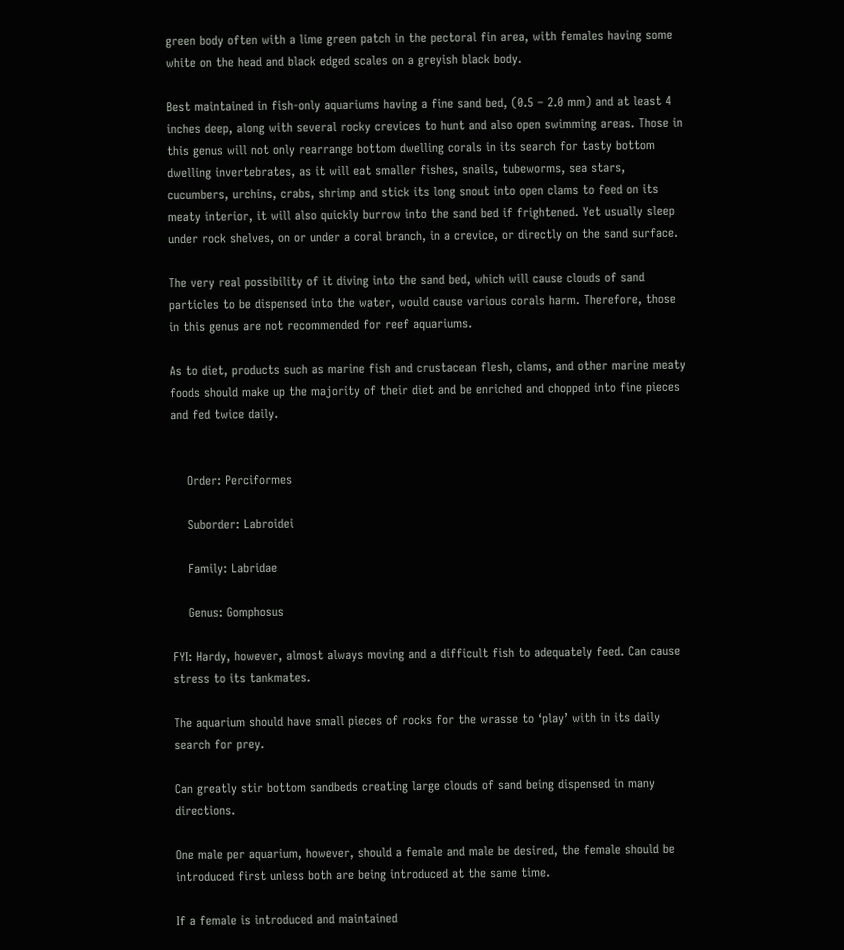green body often with a lime green patch in the pectoral fin area, with females having some white on the head and black edged scales on a greyish black body.

Best maintained in fish-only aquariums having a fine sand bed, (0.5 – 2.0 mm) and at least 4 inches deep, along with several rocky crevices to hunt and also open swimming areas. Those in this genus will not only rearrange bottom dwelling corals in its search for tasty bottom dwelling invertebrates, as it will eat smaller fishes, snails, tubeworms, sea stars, cucumbers, urchins, crabs, shrimp and stick its long snout into open clams to feed on its meaty interior, it will also quickly burrow into the sand bed if frightened. Yet usually sleep under rock shelves, on or under a coral branch, in a crevice, or directly on the sand surface.

The very real possibility of it diving into the sand bed, which will cause clouds of sand particles to be dispensed into the water, would cause various corals harm. Therefore, those in this genus are not recommended for reef aquariums.

As to diet, products such as marine fish and crustacean flesh, clams, and other marine meaty foods should make up the majority of their diet and be enriched and chopped into fine pieces and fed twice daily.


    Order: Perciformes

    Suborder: Labroidei

    Family: Labridae

    Genus: Gomphosus

FYI: Hardy, however, almost always moving and a difficult fish to adequately feed. Can cause stress to its tankmates.

The aquarium should have small pieces of rocks for the wrasse to ‘play’ with in its daily search for prey.

Can greatly stir bottom sandbeds creating large clouds of sand being dispensed in many directions.

One male per aquarium, however, should a female and male be desired, the female should be introduced first unless both are being introduced at the same time.

If a female is introduced and maintained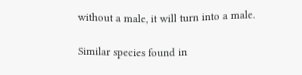without a male, it will turn into a male.

Similar species found in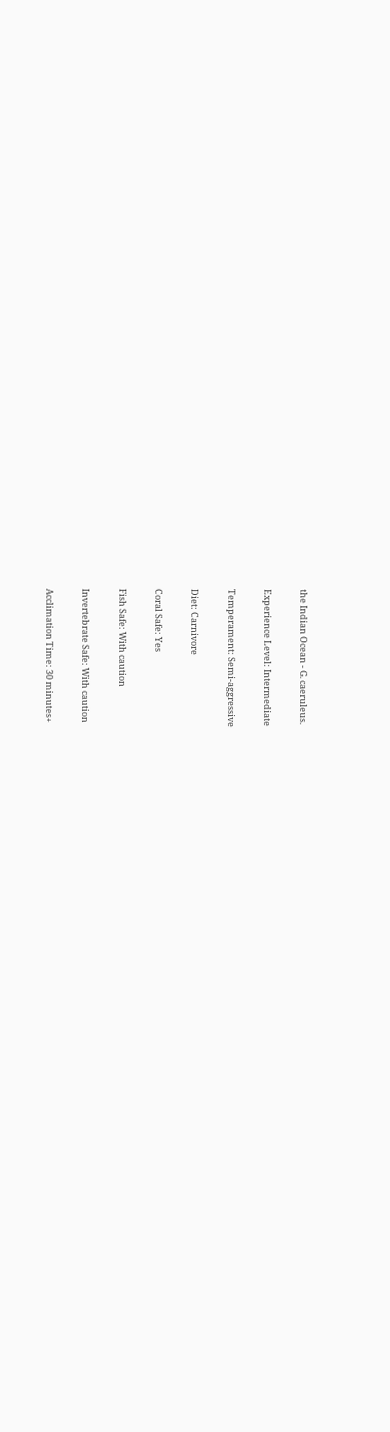the Indian Ocean - G. caeruleus.

Experience Level: Intermediate

Temperament: Semi-aggressive

Diet: Carnivore

Coral Safe: Yes

Fish Safe: With caution

Invertebrate Safe: With caution

Acclimation Time: 30 minutes+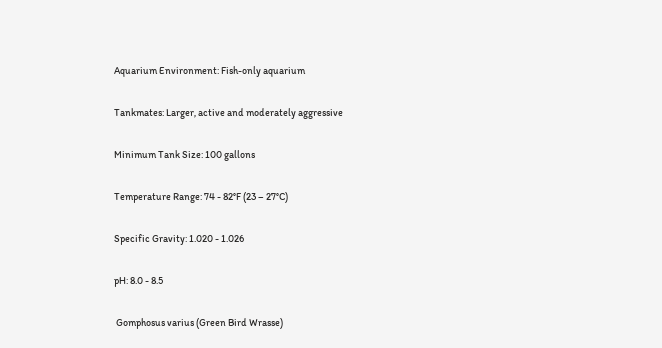Aquarium Environment: Fish-only aquarium

Tankmates: Larger, active and moderately aggressive

Minimum Tank Size: 100 gallons

Temperature Range: 74 - 82°F (23 – 27°C)

Specific Gravity: 1.020 - 1.026

pH: 8.0 - 8.5

 Gomphosus varius (Green Bird Wrasse)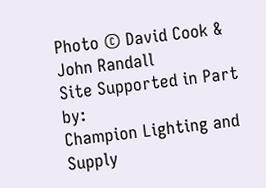Photo © David Cook & John Randall
Site Supported in Part by:
Champion Lighting and Supply